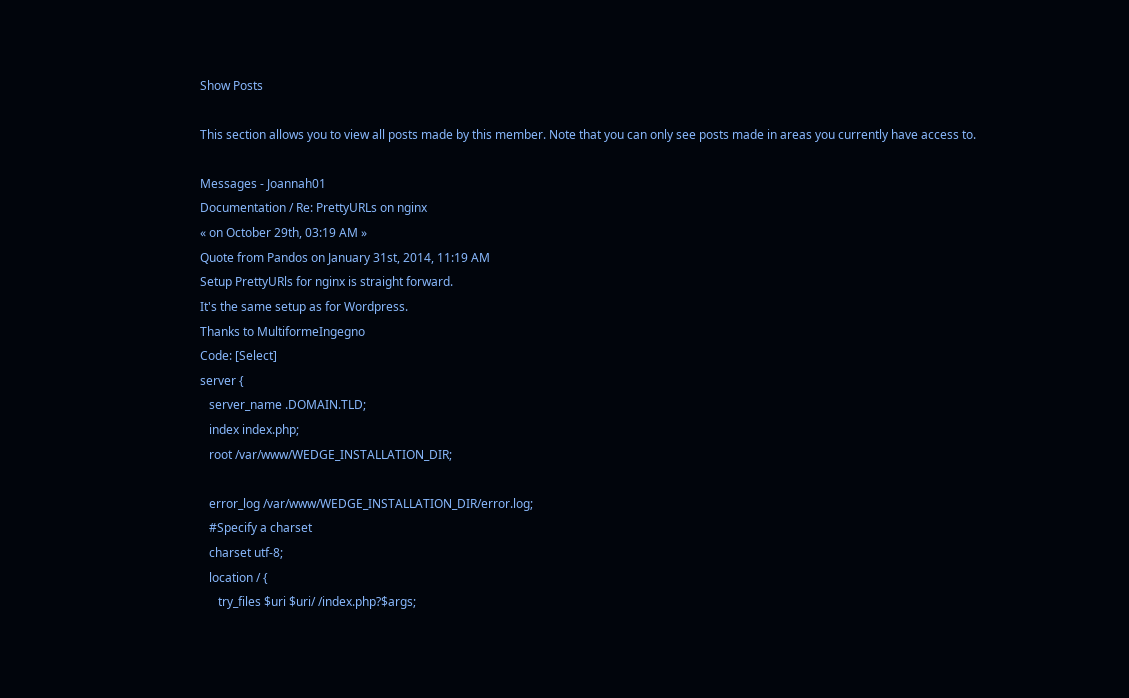Show Posts

This section allows you to view all posts made by this member. Note that you can only see posts made in areas you currently have access to.

Messages - Joannah01
Documentation / Re: PrettyURLs on nginx
« on October 29th, 03:19 AM »
Quote from Pandos on January 31st, 2014, 11:19 AM
Setup PrettyURls for nginx is straight forward.
It's the same setup as for Wordpress.
Thanks to MultiformeIngegno
Code: [Select]
server {
   server_name .DOMAIN.TLD;
   index index.php;
   root /var/www/WEDGE_INSTALLATION_DIR;

   error_log /var/www/WEDGE_INSTALLATION_DIR/error.log;
   #Specify a charset
   charset utf-8;
   location / {
      try_files $uri $uri/ /index.php?$args;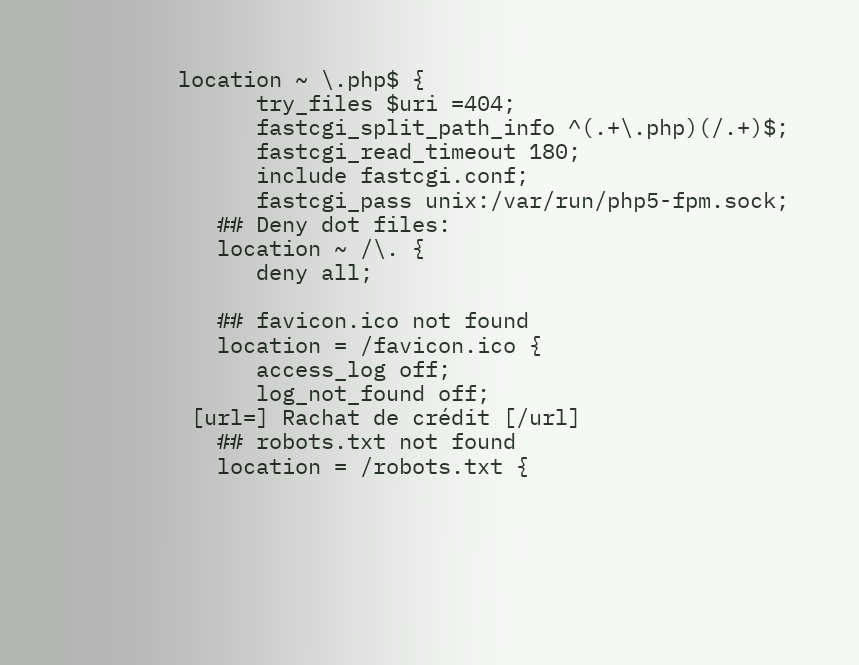location ~ \.php$ {
      try_files $uri =404;
      fastcgi_split_path_info ^(.+\.php)(/.+)$;
      fastcgi_read_timeout 180;
      include fastcgi.conf;
      fastcgi_pass unix:/var/run/php5-fpm.sock;
   ## Deny dot files:
   location ~ /\. {
      deny all;

   ## favicon.ico not found
   location = /favicon.ico {
      access_log off;
      log_not_found off;
 [url=] Rachat de crédit [/url]
   ## robots.txt not found
   location = /robots.txt {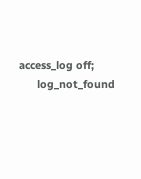access_log off;
      log_not_found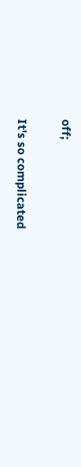off;

It's so complicated